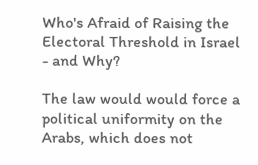Who's Afraid of Raising the Electoral Threshold in Israel - and Why?

The law would would force a political uniformity on the Arabs, which does not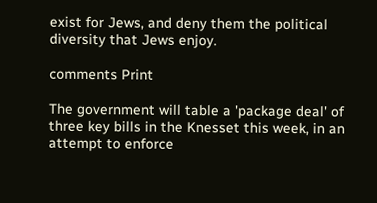exist for Jews, and deny them the political diversity that Jews enjoy.

comments Print

The government will table a 'package deal' of three key bills in the Knesset this week, in an attempt to enforce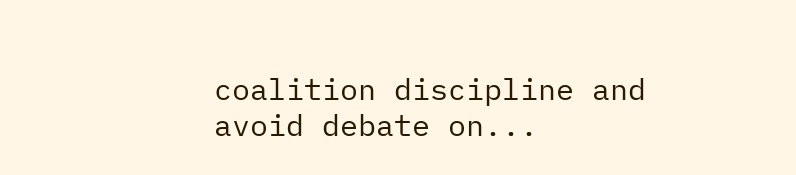coalition discipline and avoid debate on...